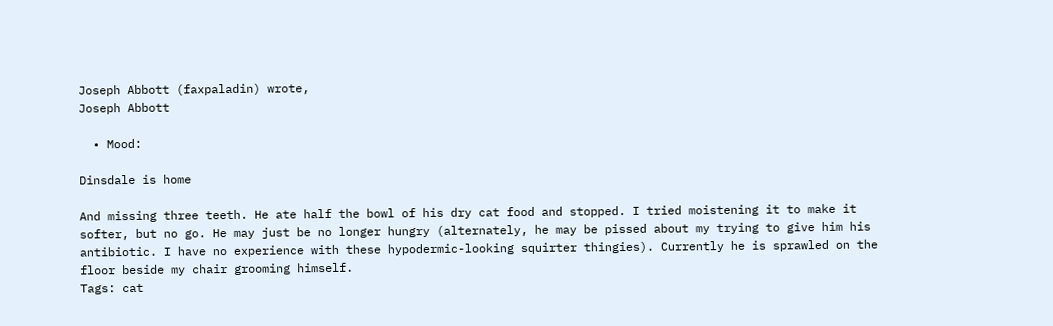Joseph Abbott (faxpaladin) wrote,
Joseph Abbott

  • Mood:

Dinsdale is home

And missing three teeth. He ate half the bowl of his dry cat food and stopped. I tried moistening it to make it softer, but no go. He may just be no longer hungry (alternately, he may be pissed about my trying to give him his antibiotic. I have no experience with these hypodermic-looking squirter thingies). Currently he is sprawled on the floor beside my chair grooming himself.
Tags: cat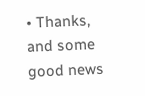• Thanks, and some good news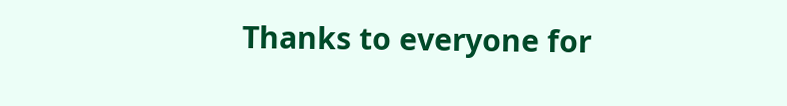Thanks to everyone for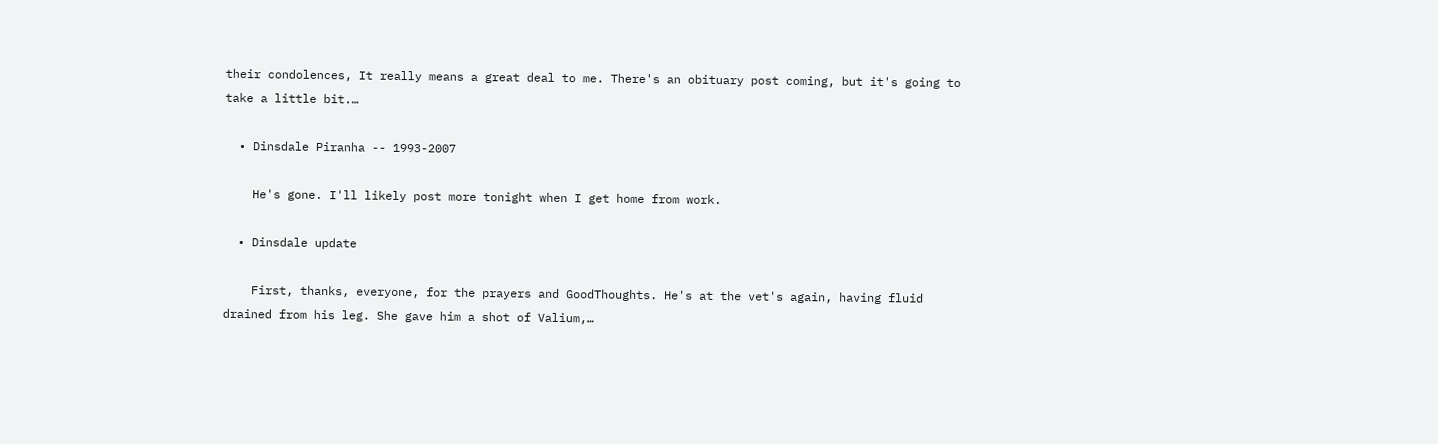their condolences, It really means a great deal to me. There's an obituary post coming, but it's going to take a little bit.…

  • Dinsdale Piranha -- 1993-2007

    He's gone. I'll likely post more tonight when I get home from work.

  • Dinsdale update

    First, thanks, everyone, for the prayers and GoodThoughts. He's at the vet's again, having fluid drained from his leg. She gave him a shot of Valium,…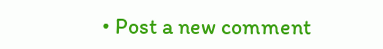• Post a new comment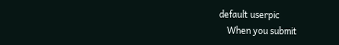default userpic
    When you submit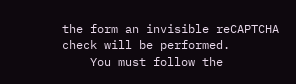the form an invisible reCAPTCHA check will be performed.
    You must follow the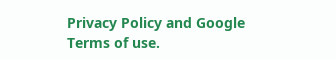Privacy Policy and Google Terms of use.